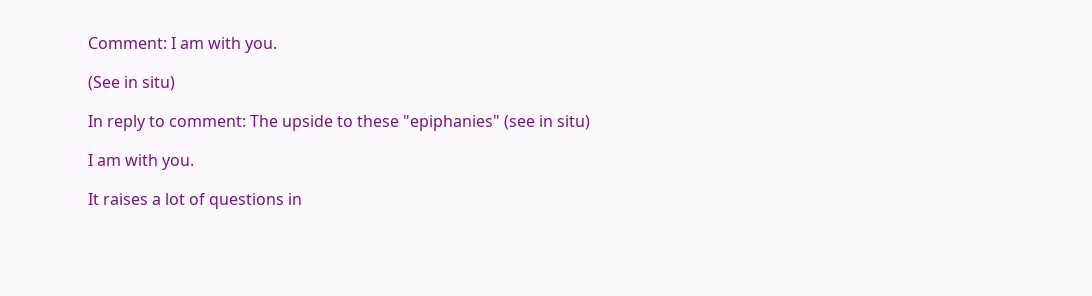Comment: I am with you.

(See in situ)

In reply to comment: The upside to these "epiphanies" (see in situ)

I am with you.

It raises a lot of questions in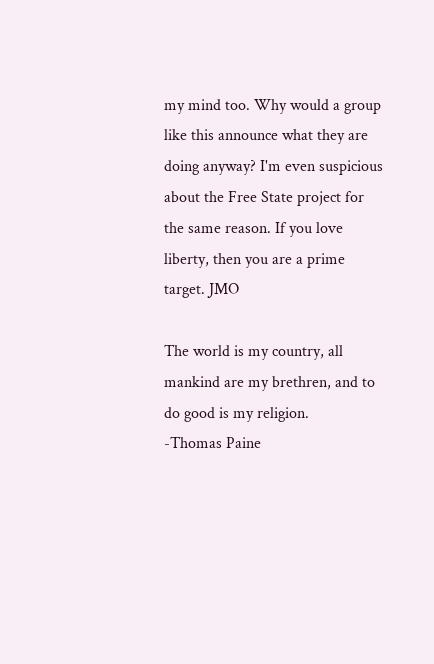my mind too. Why would a group like this announce what they are doing anyway? I'm even suspicious about the Free State project for the same reason. If you love liberty, then you are a prime target. JMO

The world is my country, all mankind are my brethren, and to do good is my religion.
-Thomas Paine